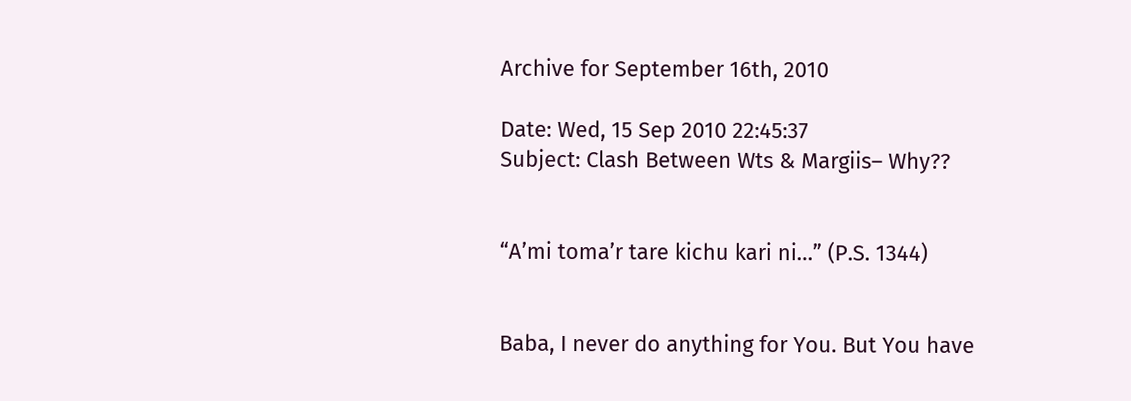Archive for September 16th, 2010

Date: Wed, 15 Sep 2010 22:45:37
Subject: Clash Between Wts & Margiis– Why??


“A’mi toma’r tare kichu kari ni…” (P.S. 1344)


Baba, I never do anything for You. But You have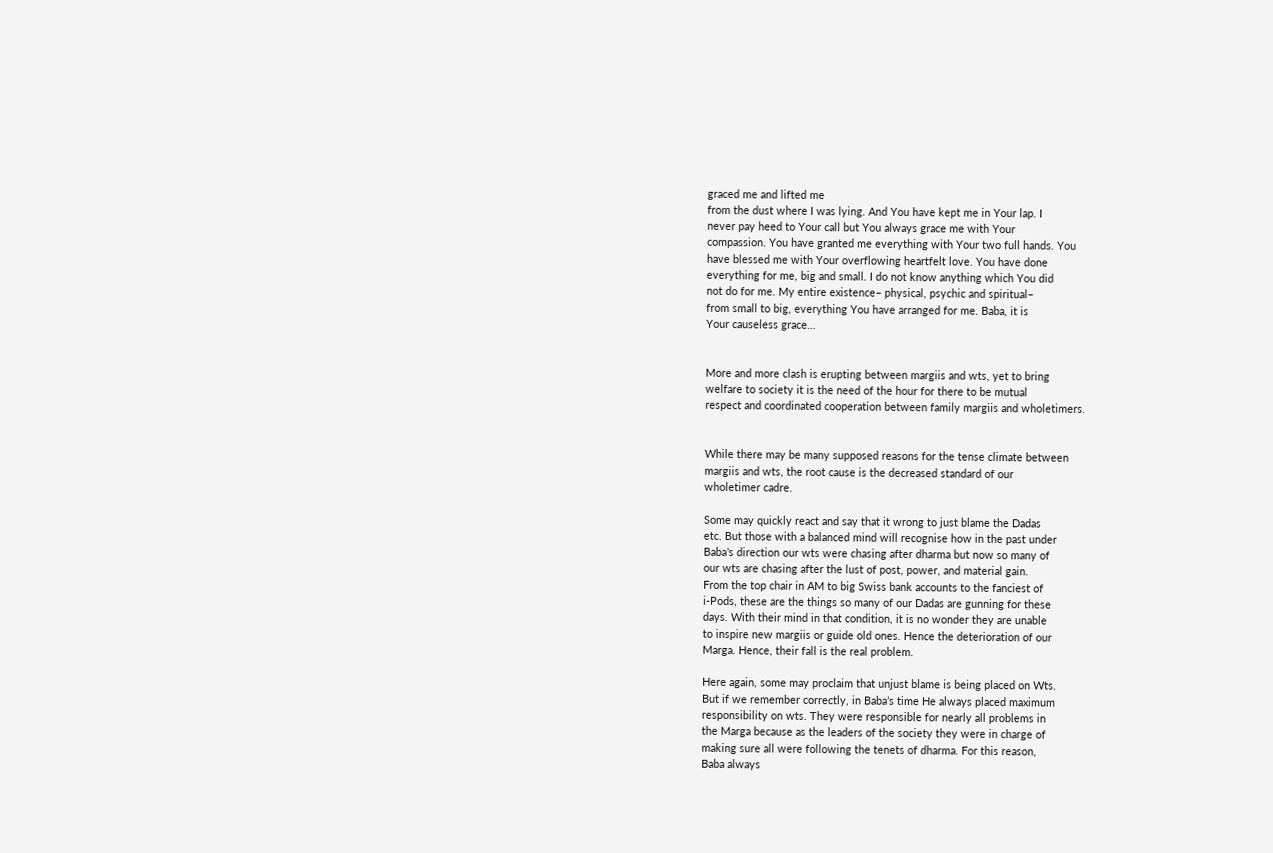graced me and lifted me
from the dust where I was lying. And You have kept me in Your lap. I
never pay heed to Your call but You always grace me with Your
compassion. You have granted me everything with Your two full hands. You
have blessed me with Your overflowing heartfelt love. You have done
everything for me, big and small. I do not know anything which You did
not do for me. My entire existence– physical, psychic and spiritual–
from small to big, everything You have arranged for me. Baba, it is
Your causeless grace…


More and more clash is erupting between margiis and wts, yet to bring
welfare to society it is the need of the hour for there to be mutual
respect and coordinated cooperation between family margiis and wholetimers.


While there may be many supposed reasons for the tense climate between
margiis and wts, the root cause is the decreased standard of our
wholetimer cadre.

Some may quickly react and say that it wrong to just blame the Dadas
etc. But those with a balanced mind will recognise how in the past under
Baba’s direction our wts were chasing after dharma but now so many of
our wts are chasing after the lust of post, power, and material gain.
From the top chair in AM to big Swiss bank accounts to the fanciest of
i-Pods, these are the things so many of our Dadas are gunning for these
days. With their mind in that condition, it is no wonder they are unable
to inspire new margiis or guide old ones. Hence the deterioration of our
Marga. Hence, their fall is the real problem.

Here again, some may proclaim that unjust blame is being placed on Wts.
But if we remember correctly, in Baba’s time He always placed maximum
responsibility on wts. They were responsible for nearly all problems in
the Marga because as the leaders of the society they were in charge of
making sure all were following the tenets of dharma. For this reason,
Baba always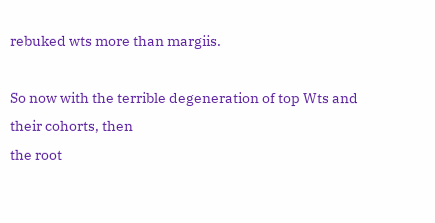rebuked wts more than margiis.

So now with the terrible degeneration of top Wts and their cohorts, then
the root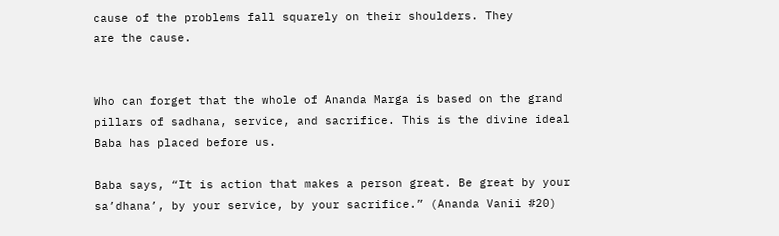cause of the problems fall squarely on their shoulders. They
are the cause.


Who can forget that the whole of Ananda Marga is based on the grand
pillars of sadhana, service, and sacrifice. This is the divine ideal
Baba has placed before us.

Baba says, “It is action that makes a person great. Be great by your
sa’dhana’, by your service, by your sacrifice.” (Ananda Vanii #20)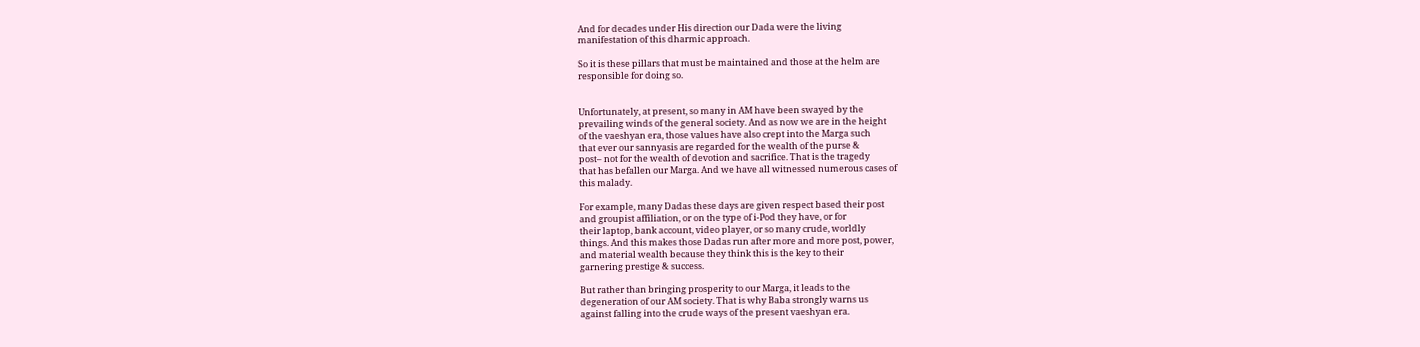And for decades under His direction our Dada were the living
manifestation of this dharmic approach.

So it is these pillars that must be maintained and those at the helm are
responsible for doing so.


Unfortunately, at present, so many in AM have been swayed by the
prevailing winds of the general society. And as now we are in the height
of the vaeshyan era, those values have also crept into the Marga such
that ever our sannyasis are regarded for the wealth of the purse &
post– not for the wealth of devotion and sacrifice. That is the tragedy
that has befallen our Marga. And we have all witnessed numerous cases of
this malady.

For example, many Dadas these days are given respect based their post
and groupist affiliation, or on the type of i-Pod they have, or for
their laptop, bank account, video player, or so many crude, worldly
things. And this makes those Dadas run after more and more post, power,
and material wealth because they think this is the key to their
garnering prestige & success.

But rather than bringing prosperity to our Marga, it leads to the
degeneration of our AM society. That is why Baba strongly warns us
against falling into the crude ways of the present vaeshyan era.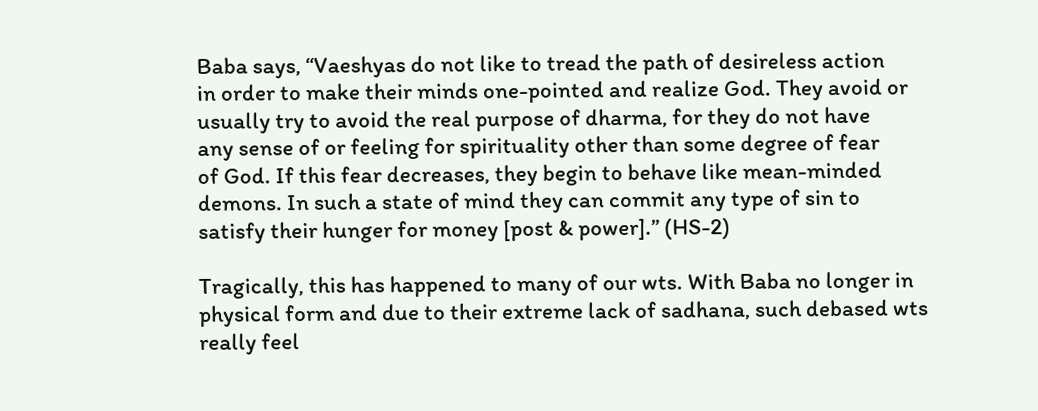Baba says, “Vaeshyas do not like to tread the path of desireless action
in order to make their minds one-pointed and realize God. They avoid or
usually try to avoid the real purpose of dharma, for they do not have
any sense of or feeling for spirituality other than some degree of fear
of God. If this fear decreases, they begin to behave like mean-minded
demons. In such a state of mind they can commit any type of sin to
satisfy their hunger for money [post & power].” (HS-2)

Tragically, this has happened to many of our wts. With Baba no longer in
physical form and due to their extreme lack of sadhana, such debased wts
really feel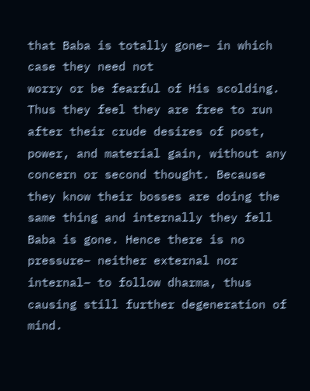that Baba is totally gone– in which case they need not
worry or be fearful of His scolding. Thus they feel they are free to run
after their crude desires of post, power, and material gain, without any
concern or second thought. Because they know their bosses are doing the
same thing and internally they fell Baba is gone. Hence there is no
pressure– neither external nor internal– to follow dharma, thus
causing still further degeneration of mind.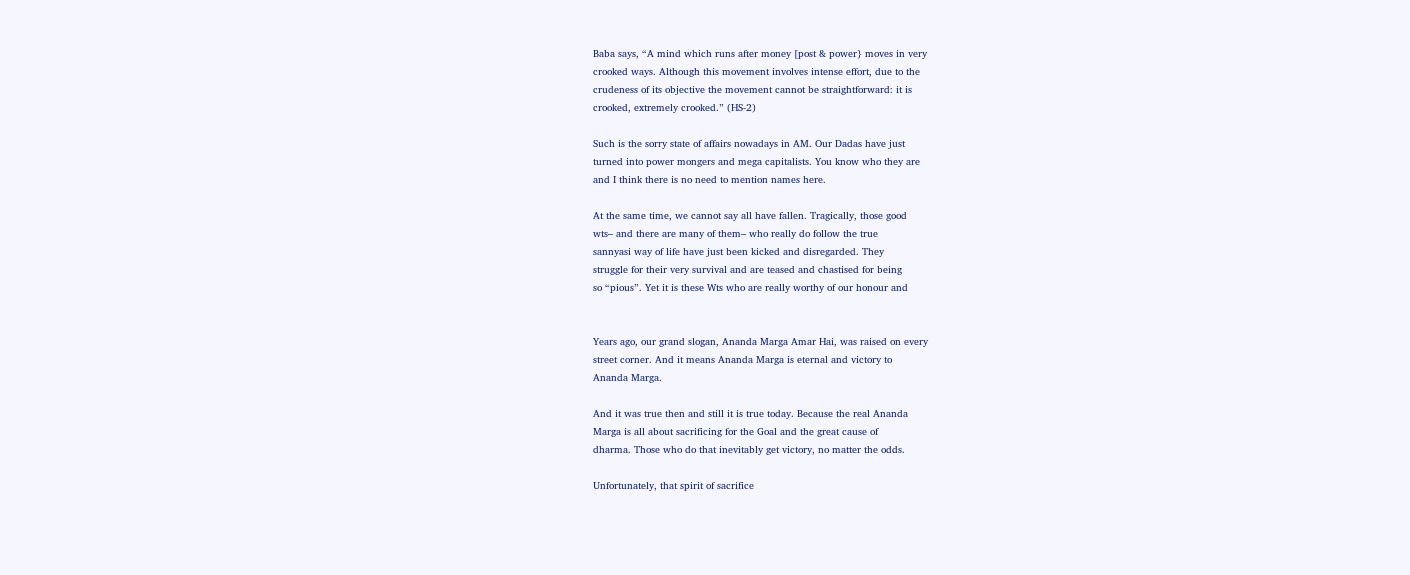Baba says, “A mind which runs after money [post & power} moves in very
crooked ways. Although this movement involves intense effort, due to the
crudeness of its objective the movement cannot be straightforward: it is
crooked, extremely crooked.” (HS-2)

Such is the sorry state of affairs nowadays in AM. Our Dadas have just
turned into power mongers and mega capitalists. You know who they are
and I think there is no need to mention names here.

At the same time, we cannot say all have fallen. Tragically, those good
wts– and there are many of them– who really do follow the true
sannyasi way of life have just been kicked and disregarded. They
struggle for their very survival and are teased and chastised for being
so “pious”. Yet it is these Wts who are really worthy of our honour and


Years ago, our grand slogan, Ananda Marga Amar Hai, was raised on every
street corner. And it means Ananda Marga is eternal and victory to
Ananda Marga.

And it was true then and still it is true today. Because the real Ananda
Marga is all about sacrificing for the Goal and the great cause of
dharma. Those who do that inevitably get victory, no matter the odds.

Unfortunately, that spirit of sacrifice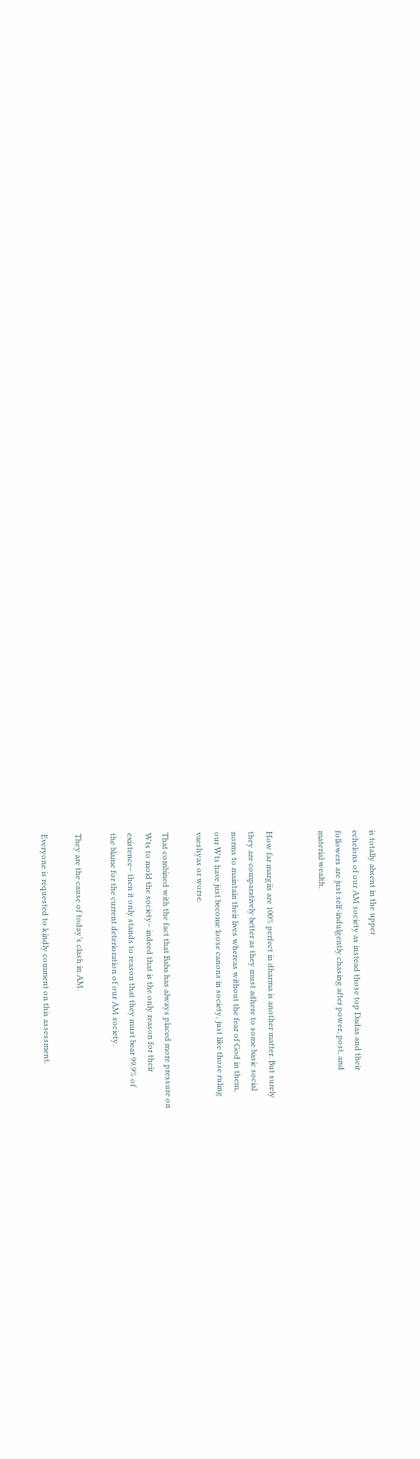is totally absent in the upper
echelons of our AM society as instead those top Dadas and their
followers are just self-indulgently chasing after power, post, and
material wealth.


How far margiis are 100% perfect in dharma is another matter. But surely
they are comparatively better as they must adhere to some basic social
norms to maintain their lives whereas without the fear of God in them,
our Wts have just become loose canons in society, just like those ruling
vaeshyas or worse.

That combined with the fact that Baba has always placed more pressure on
Wts to mold the society– indeed that is the only reason for their
existence– then it only stands to reason that they must bear 99.9% of
the blame for the current deterioration of our AM society.

They are the cause of today’s clash in AM.

Everyone is requested to kindly comment on this assessment.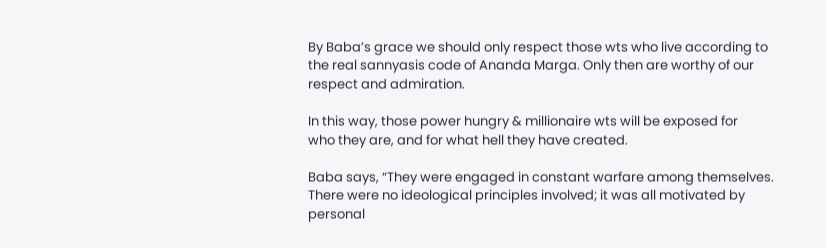By Baba’s grace we should only respect those wts who live according to
the real sannyasis code of Ananda Marga. Only then are worthy of our
respect and admiration.

In this way, those power hungry & millionaire wts will be exposed for
who they are, and for what hell they have created.

Baba says, “They were engaged in constant warfare among themselves.
There were no ideological principles involved; it was all motivated by
personal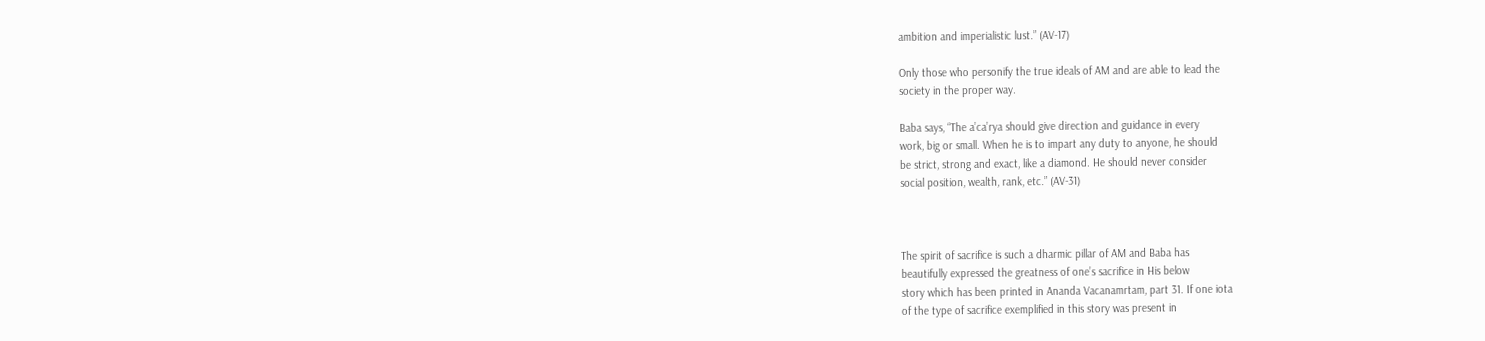ambition and imperialistic lust.” (AV-17)

Only those who personify the true ideals of AM and are able to lead the
society in the proper way.

Baba says, “The a’ca’rya should give direction and guidance in every
work, big or small. When he is to impart any duty to anyone, he should
be strict, strong and exact, like a diamond. He should never consider
social position, wealth, rank, etc.” (AV-31)



The spirit of sacrifice is such a dharmic pillar of AM and Baba has
beautifully expressed the greatness of one’s sacrifice in His below
story which has been printed in Ananda Vacanamrtam, part 31. If one iota
of the type of sacrifice exemplified in this story was present in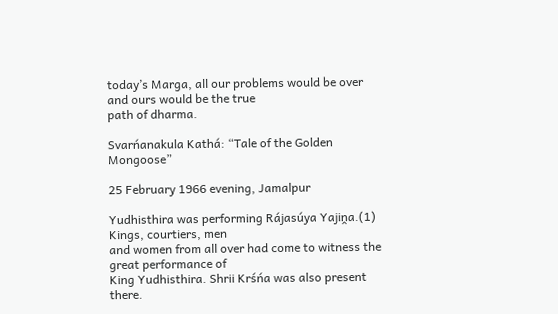today’s Marga, all our problems would be over and ours would be the true
path of dharma.

Svarńanakula Kathá: “Tale of the Golden Mongoose”

25 February 1966 evening, Jamalpur

Yudhisthira was performing Rájasúya Yajiṋa.(1) Kings, courtiers, men
and women from all over had come to witness the great performance of
King Yudhisthira. Shrii Krśńa was also present there.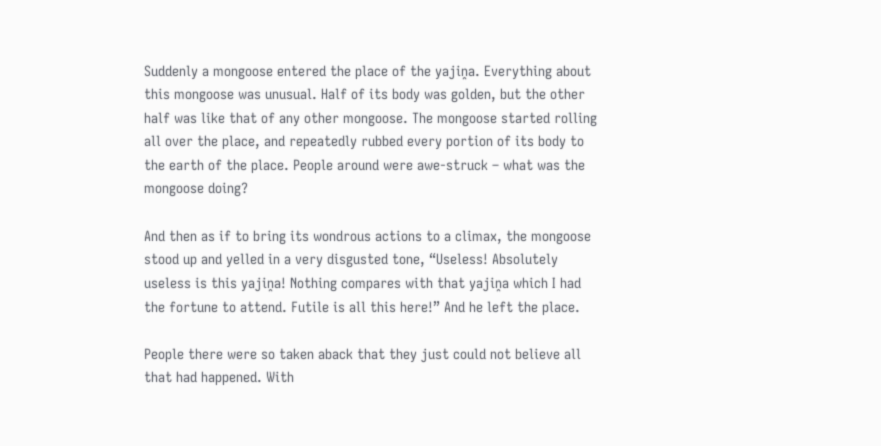Suddenly a mongoose entered the place of the yajiṋa. Everything about
this mongoose was unusual. Half of its body was golden, but the other
half was like that of any other mongoose. The mongoose started rolling
all over the place, and repeatedly rubbed every portion of its body to
the earth of the place. People around were awe-struck – what was the
mongoose doing?

And then as if to bring its wondrous actions to a climax, the mongoose
stood up and yelled in a very disgusted tone, “Useless! Absolutely
useless is this yajiṋa! Nothing compares with that yajiṋa which I had
the fortune to attend. Futile is all this here!” And he left the place.

People there were so taken aback that they just could not believe all
that had happened. With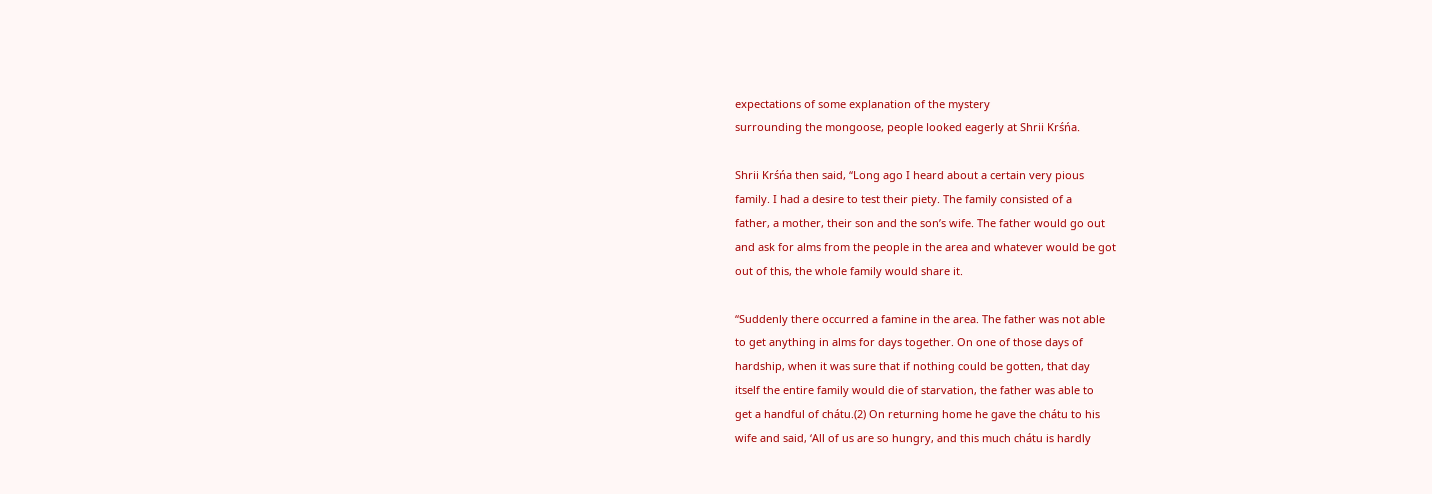expectations of some explanation of the mystery
surrounding the mongoose, people looked eagerly at Shrii Krśńa.

Shrii Krśńa then said, “Long ago I heard about a certain very pious
family. I had a desire to test their piety. The family consisted of a
father, a mother, their son and the son’s wife. The father would go out
and ask for alms from the people in the area and whatever would be got
out of this, the whole family would share it.

“Suddenly there occurred a famine in the area. The father was not able
to get anything in alms for days together. On one of those days of
hardship, when it was sure that if nothing could be gotten, that day
itself the entire family would die of starvation, the father was able to
get a handful of chátu.(2) On returning home he gave the chátu to his
wife and said, ‘All of us are so hungry, and this much chátu is hardly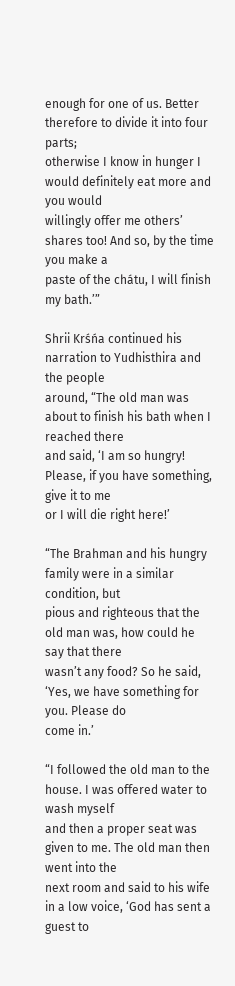enough for one of us. Better therefore to divide it into four parts;
otherwise I know in hunger I would definitely eat more and you would
willingly offer me others’ shares too! And so, by the time you make a
paste of the chátu, I will finish my bath.’”

Shrii Krśńa continued his narration to Yudhisthira and the people
around, “The old man was about to finish his bath when I reached there
and said, ‘I am so hungry! Please, if you have something, give it to me
or I will die right here!’

“The Brahman and his hungry family were in a similar condition, but
pious and righteous that the old man was, how could he say that there
wasn’t any food? So he said, ‘Yes, we have something for you. Please do
come in.’

“I followed the old man to the house. I was offered water to wash myself
and then a proper seat was given to me. The old man then went into the
next room and said to his wife in a low voice, ‘God has sent a guest to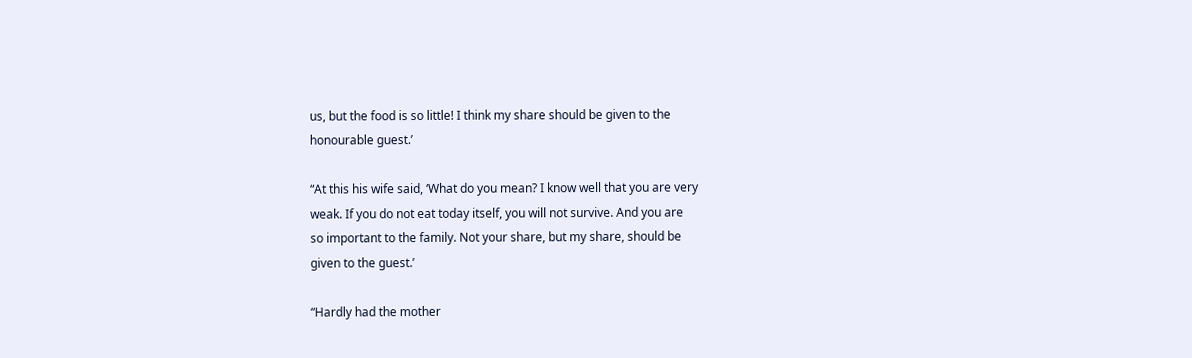us, but the food is so little! I think my share should be given to the
honourable guest.’

“At this his wife said, ‘What do you mean? I know well that you are very
weak. If you do not eat today itself, you will not survive. And you are
so important to the family. Not your share, but my share, should be
given to the guest.’

“Hardly had the mother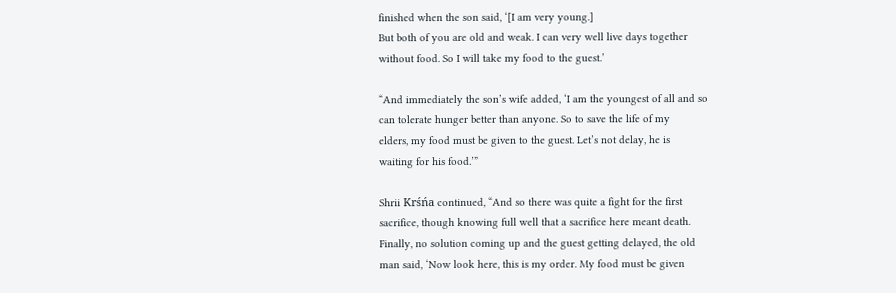finished when the son said, ‘[I am very young.]
But both of you are old and weak. I can very well live days together
without food. So I will take my food to the guest.’

“And immediately the son’s wife added, ‘I am the youngest of all and so
can tolerate hunger better than anyone. So to save the life of my
elders, my food must be given to the guest. Let’s not delay, he is
waiting for his food.’”

Shrii Krśńa continued, “And so there was quite a fight for the first
sacrifice, though knowing full well that a sacrifice here meant death.
Finally, no solution coming up and the guest getting delayed, the old
man said, ‘Now look here, this is my order. My food must be given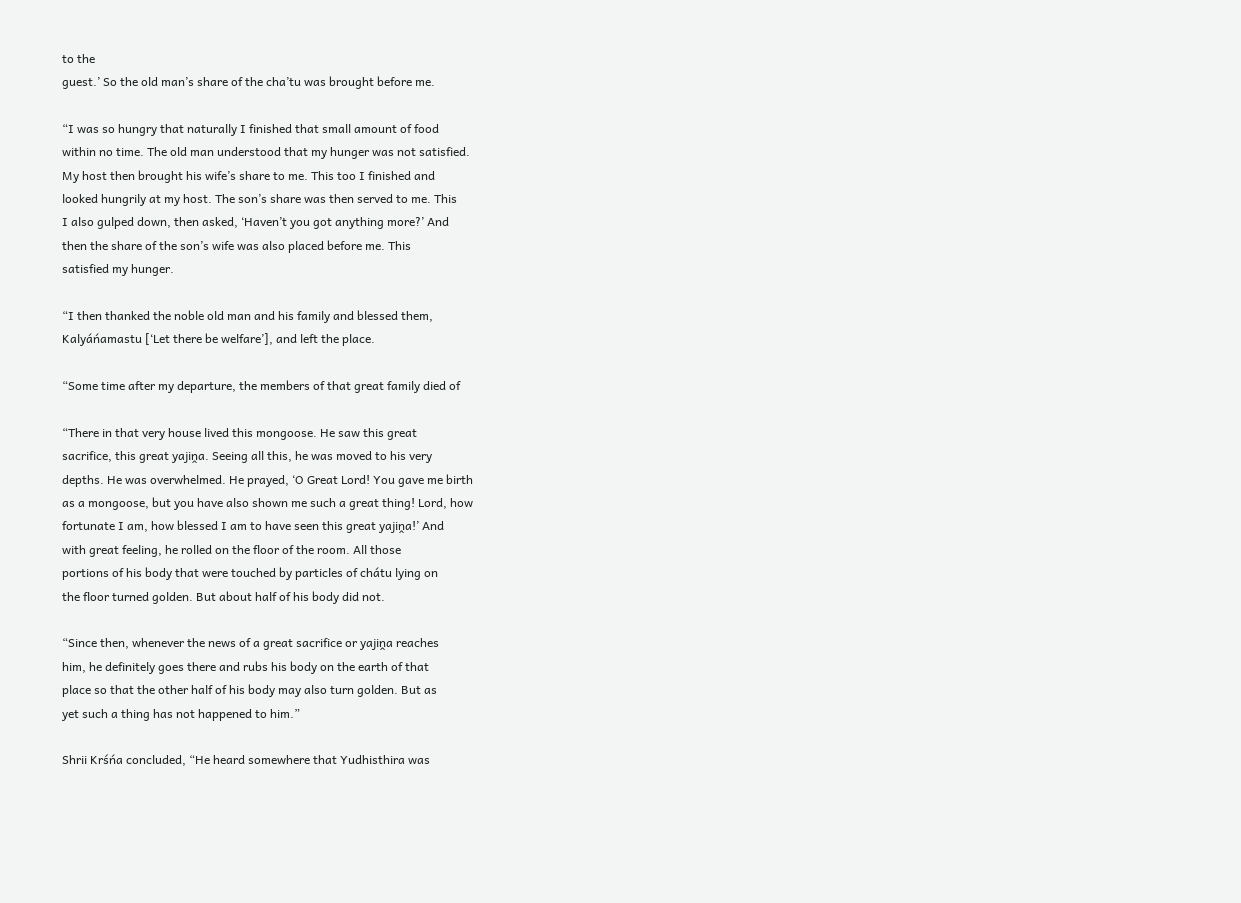to the
guest.’ So the old man’s share of the cha’tu was brought before me.

“I was so hungry that naturally I finished that small amount of food
within no time. The old man understood that my hunger was not satisfied.
My host then brought his wife’s share to me. This too I finished and
looked hungrily at my host. The son’s share was then served to me. This
I also gulped down, then asked, ‘Haven’t you got anything more?’ And
then the share of the son’s wife was also placed before me. This
satisfied my hunger.

“I then thanked the noble old man and his family and blessed them,
Kalyáńamastu [‘Let there be welfare’], and left the place.

“Some time after my departure, the members of that great family died of

“There in that very house lived this mongoose. He saw this great
sacrifice, this great yajiṋa. Seeing all this, he was moved to his very
depths. He was overwhelmed. He prayed, ‘O Great Lord! You gave me birth
as a mongoose, but you have also shown me such a great thing! Lord, how
fortunate I am, how blessed I am to have seen this great yajiṋa!’ And
with great feeling, he rolled on the floor of the room. All those
portions of his body that were touched by particles of chátu lying on
the floor turned golden. But about half of his body did not.

“Since then, whenever the news of a great sacrifice or yajiṋa reaches
him, he definitely goes there and rubs his body on the earth of that
place so that the other half of his body may also turn golden. But as
yet such a thing has not happened to him.”

Shrii Krśńa concluded, “He heard somewhere that Yudhisthira was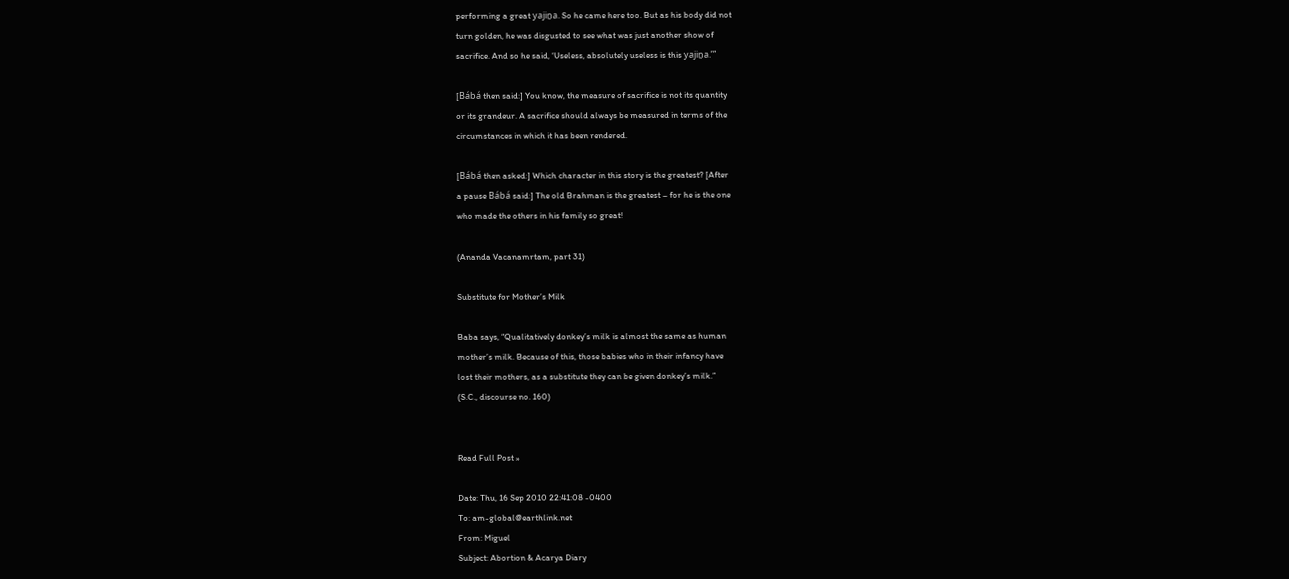performing a great yajiṋa. So he came here too. But as his body did not
turn golden, he was disgusted to see what was just another show of
sacrifice. And so he said, ‘Useless, absolutely useless is this yajiṋa.’”

[Bábá then said:] You know, the measure of sacrifice is not its quantity
or its grandeur. A sacrifice should always be measured in terms of the
circumstances in which it has been rendered.

[Bábá then asked:] Which character in this story is the greatest? [After
a pause Bábá said:] The old Brahman is the greatest – for he is the one
who made the others in his family so great!

(Ananda Vacanamrtam, part 31)

Substitute for Mother’s Milk

Baba says, “Qualitatively donkey’s milk is almost the same as human
mother’s milk. Because of this, those babies who in their infancy have
lost their mothers, as a substitute they can be given donkey’s milk.”
(S.C., discourse no. 160)


Read Full Post »

Date: Thu, 16 Sep 2010 22:41:08 -0400
To: am-global@earthlink.net
From: Miguel
Subject: Abortion & Acarya Diary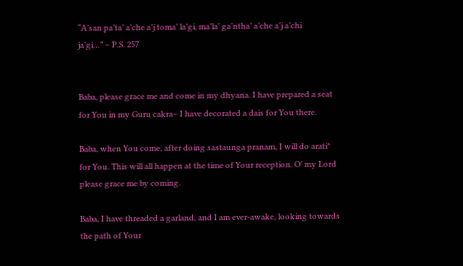“A’san pa’ta’ a’che a’j toma’ la’gi, ma’la’ ga’ntha’ a’che a’j a’chi
ja’gi…” – P.S. 257


Baba, please grace me and come in my dhyana. I have prepared a seat
for You in my Guru cakra– I have decorated a dais for You there.

Baba, when You come, after doing sastaunga pranam, I will do arati*
for You. This will all happen at the time of Your reception. O’ my Lord
please grace me by coming.

Baba, I have threaded a garland, and I am ever-awake, looking towards
the path of Your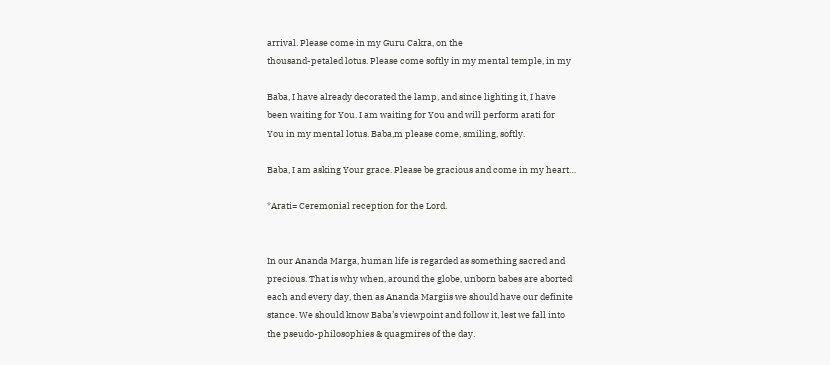arrival. Please come in my Guru Cakra, on the
thousand-petaled lotus. Please come softly in my mental temple, in my

Baba, I have already decorated the lamp, and since lighting it, I have
been waiting for You. I am waiting for You and will perform arati for
You in my mental lotus. Baba,m please come, smiling, softly.

Baba, I am asking Your grace. Please be gracious and come in my heart…

*Arati= Ceremonial reception for the Lord.


In our Ananda Marga, human life is regarded as something sacred and
precious. That is why when, around the globe, unborn babes are aborted
each and every day, then as Ananda Margiis we should have our definite
stance. We should know Baba’s viewpoint and follow it, lest we fall into
the pseudo-philosophies & quagmires of the day.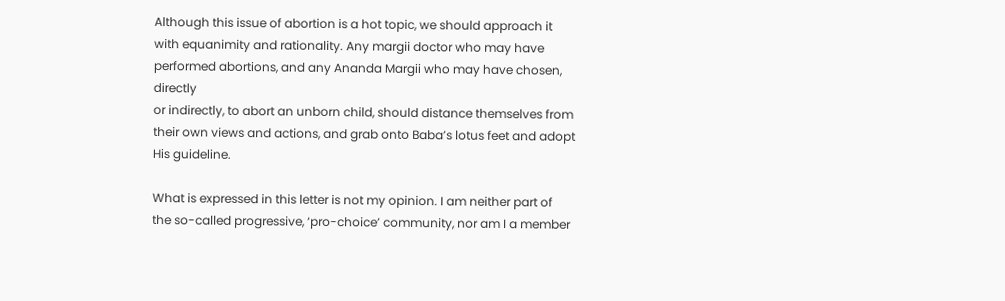Although this issue of abortion is a hot topic, we should approach it
with equanimity and rationality. Any margii doctor who may have
performed abortions, and any Ananda Margii who may have chosen, directly
or indirectly, to abort an unborn child, should distance themselves from
their own views and actions, and grab onto Baba’s lotus feet and adopt
His guideline.

What is expressed in this letter is not my opinion. I am neither part of
the so-called progressive, ‘pro-choice’ community, nor am I a member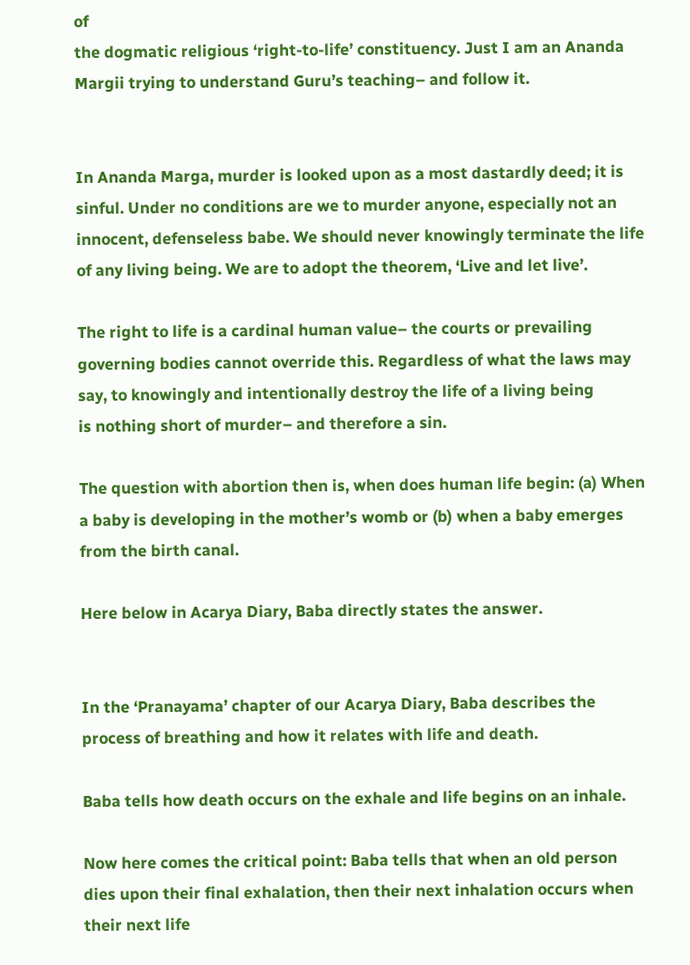of
the dogmatic religious ‘right-to-life’ constituency. Just I am an Ananda
Margii trying to understand Guru’s teaching– and follow it.


In Ananda Marga, murder is looked upon as a most dastardly deed; it is
sinful. Under no conditions are we to murder anyone, especially not an
innocent, defenseless babe. We should never knowingly terminate the life
of any living being. We are to adopt the theorem, ‘Live and let live’.

The right to life is a cardinal human value– the courts or prevailing
governing bodies cannot override this. Regardless of what the laws may
say, to knowingly and intentionally destroy the life of a living being
is nothing short of murder– and therefore a sin.

The question with abortion then is, when does human life begin: (a) When
a baby is developing in the mother’s womb or (b) when a baby emerges
from the birth canal.

Here below in Acarya Diary, Baba directly states the answer.


In the ‘Pranayama’ chapter of our Acarya Diary, Baba describes the
process of breathing and how it relates with life and death.

Baba tells how death occurs on the exhale and life begins on an inhale.

Now here comes the critical point: Baba tells that when an old person
dies upon their final exhalation, then their next inhalation occurs when
their next life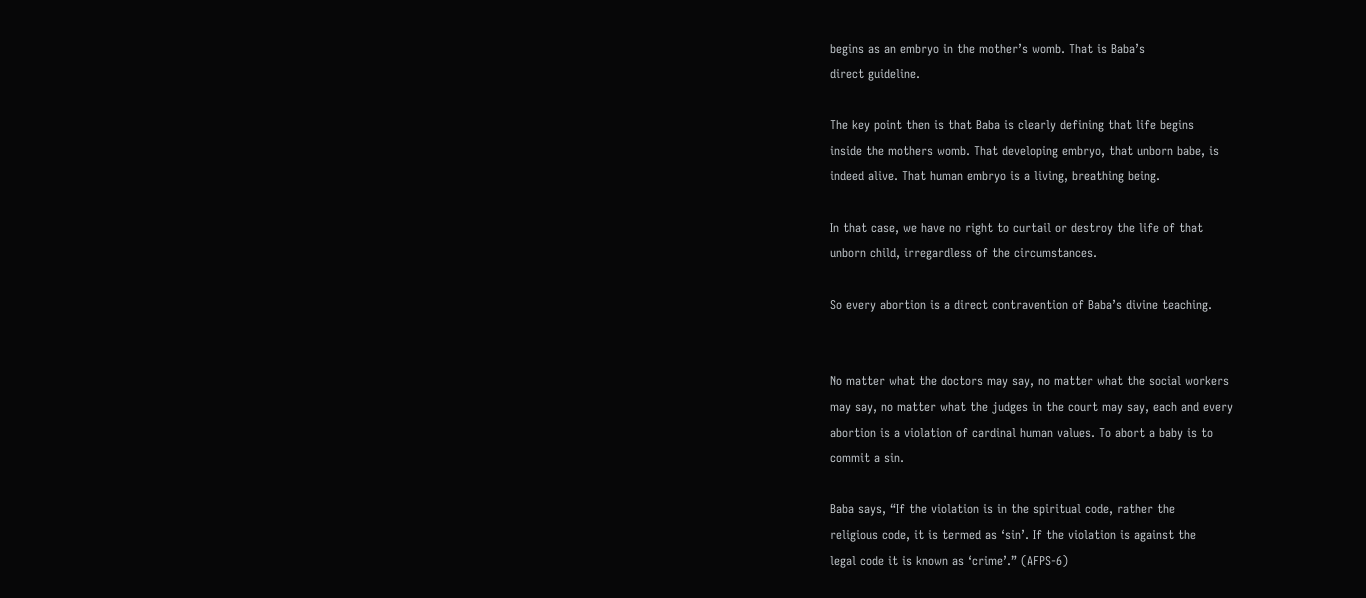begins as an embryo in the mother’s womb. That is Baba’s
direct guideline.

The key point then is that Baba is clearly defining that life begins
inside the mothers womb. That developing embryo, that unborn babe, is
indeed alive. That human embryo is a living, breathing being.

In that case, we have no right to curtail or destroy the life of that
unborn child, irregardless of the circumstances.

So every abortion is a direct contravention of Baba’s divine teaching.


No matter what the doctors may say, no matter what the social workers
may say, no matter what the judges in the court may say, each and every
abortion is a violation of cardinal human values. To abort a baby is to
commit a sin.

Baba says, “If the violation is in the spiritual code, rather the
religious code, it is termed as ‘sin’. If the violation is against the
legal code it is known as ‘crime’.” (AFPS-6)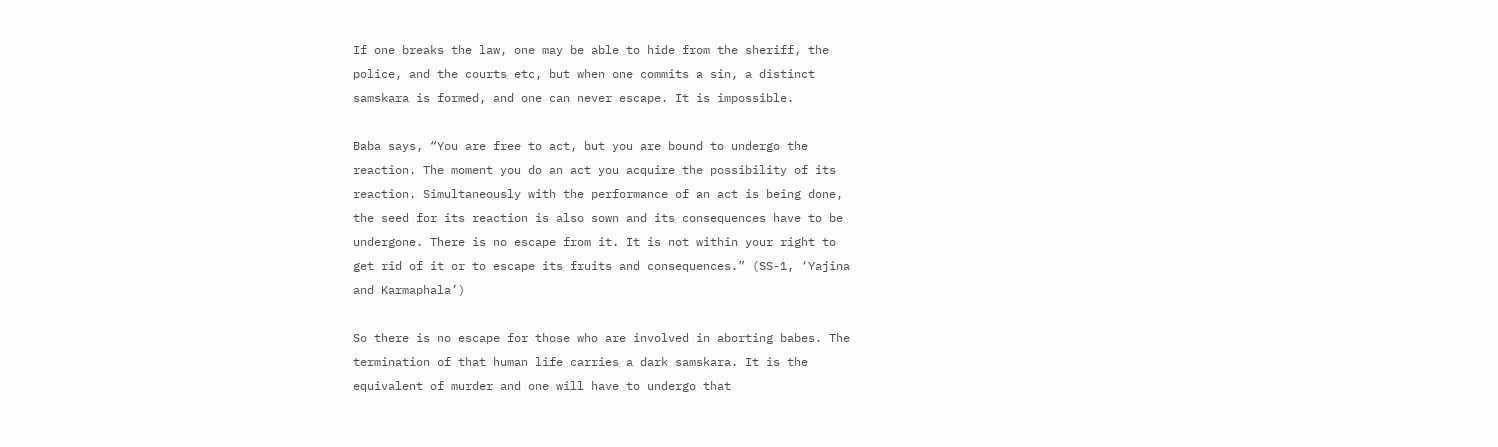If one breaks the law, one may be able to hide from the sheriff, the
police, and the courts etc, but when one commits a sin, a distinct
samskara is formed, and one can never escape. It is impossible.

Baba says, “You are free to act, but you are bound to undergo the
reaction. The moment you do an act you acquire the possibility of its
reaction. Simultaneously with the performance of an act is being done,
the seed for its reaction is also sown and its consequences have to be
undergone. There is no escape from it. It is not within your right to
get rid of it or to escape its fruits and consequences.” (SS-1, ‘Yajina
and Karmaphala’)

So there is no escape for those who are involved in aborting babes. The
termination of that human life carries a dark samskara. It is the
equivalent of murder and one will have to undergo that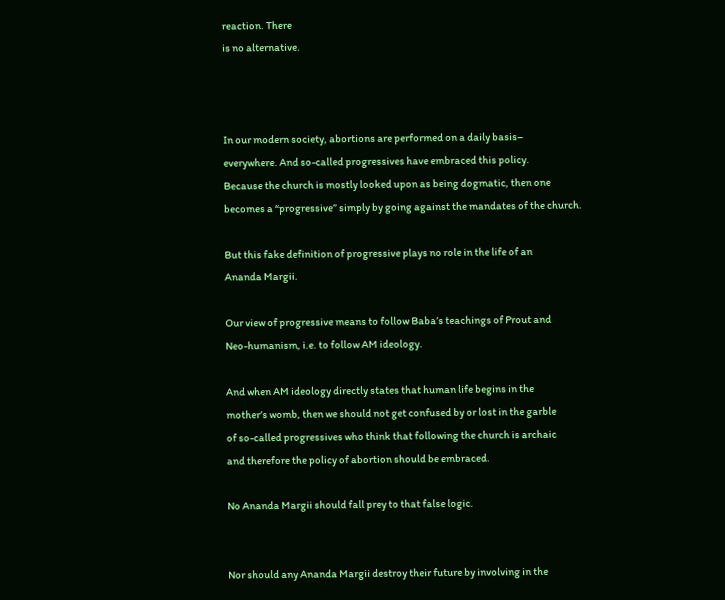reaction. There
is no alternative.



In our modern society, abortions are performed on a daily basis–
everywhere. And so-called progressives have embraced this policy.
Because the church is mostly looked upon as being dogmatic, then one
becomes a “progressive” simply by going against the mandates of the church.

But this fake definition of progressive plays no role in the life of an
Ananda Margii.

Our view of progressive means to follow Baba’s teachings of Prout and
Neo-humanism, i.e. to follow AM ideology.

And when AM ideology directly states that human life begins in the
mother’s womb, then we should not get confused by or lost in the garble
of so-called progressives who think that following the church is archaic
and therefore the policy of abortion should be embraced.

No Ananda Margii should fall prey to that false logic.


Nor should any Ananda Margii destroy their future by involving in the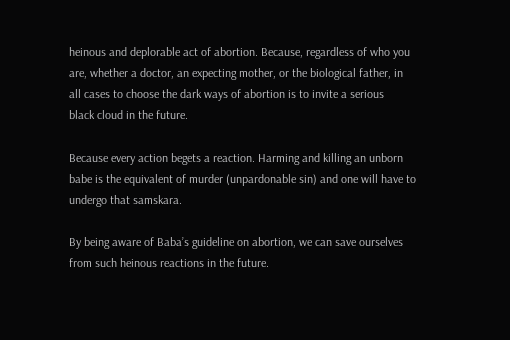heinous and deplorable act of abortion. Because, regardless of who you
are, whether a doctor, an expecting mother, or the biological father, in
all cases to choose the dark ways of abortion is to invite a serious
black cloud in the future.

Because every action begets a reaction. Harming and killing an unborn
babe is the equivalent of murder (unpardonable sin) and one will have to
undergo that samskara.

By being aware of Baba’s guideline on abortion, we can save ourselves
from such heinous reactions in the future.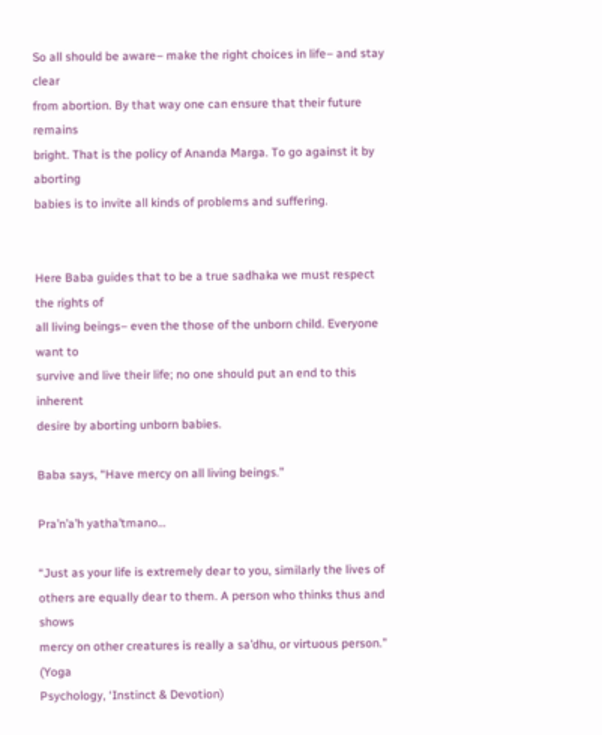So all should be aware– make the right choices in life– and stay clear
from abortion. By that way one can ensure that their future remains
bright. That is the policy of Ananda Marga. To go against it by aborting
babies is to invite all kinds of problems and suffering.


Here Baba guides that to be a true sadhaka we must respect the rights of
all living beings– even the those of the unborn child. Everyone want to
survive and live their life; no one should put an end to this inherent
desire by aborting unborn babies.

Baba says, “Have mercy on all living beings.”

Pra’n’a’h yatha’tmano…

“Just as your life is extremely dear to you, similarly the lives of
others are equally dear to them. A person who thinks thus and shows
mercy on other creatures is really a sa’dhu, or virtuous person.” (Yoga
Psychology, ‘Instinct & Devotion)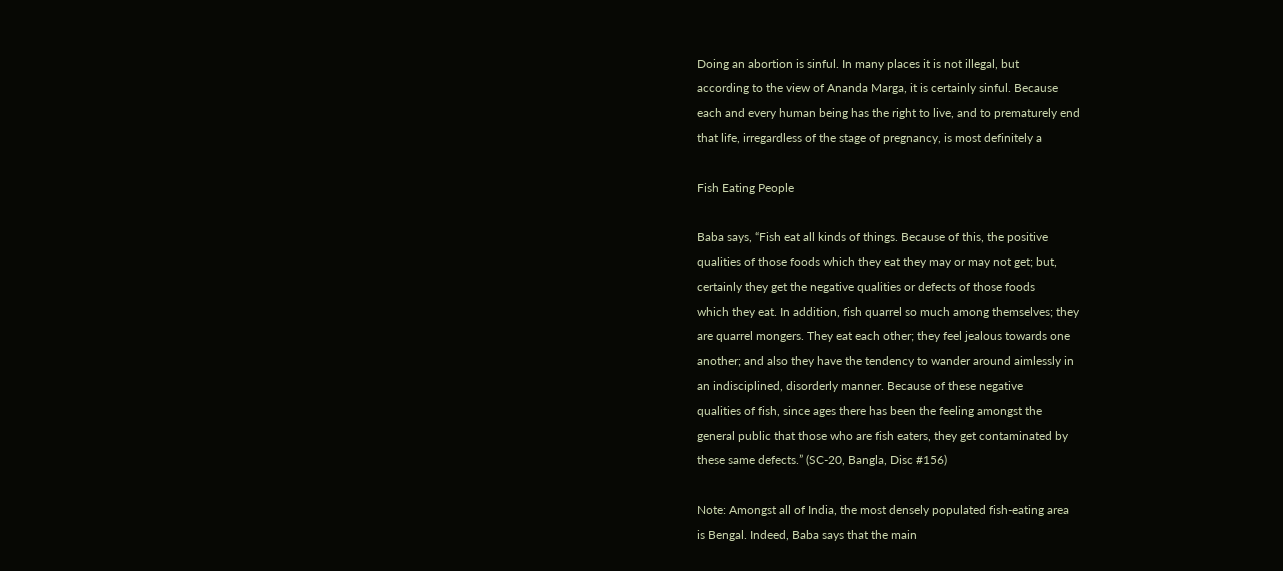Doing an abortion is sinful. In many places it is not illegal, but
according to the view of Ananda Marga, it is certainly sinful. Because
each and every human being has the right to live, and to prematurely end
that life, irregardless of the stage of pregnancy, is most definitely a

Fish Eating People

Baba says, “Fish eat all kinds of things. Because of this, the positive
qualities of those foods which they eat they may or may not get; but,
certainly they get the negative qualities or defects of those foods
which they eat. In addition, fish quarrel so much among themselves; they
are quarrel mongers. They eat each other; they feel jealous towards one
another; and also they have the tendency to wander around aimlessly in
an indisciplined, disorderly manner. Because of these negative
qualities of fish, since ages there has been the feeling amongst the
general public that those who are fish eaters, they get contaminated by
these same defects.” (SC-20, Bangla, Disc #156)

Note: Amongst all of India, the most densely populated fish-eating area
is Bengal. Indeed, Baba says that the main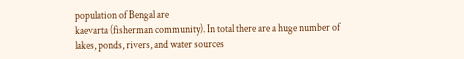population of Bengal are
kaevarta (fisherman community). In total there are a huge number of
lakes, ponds, rivers, and water sources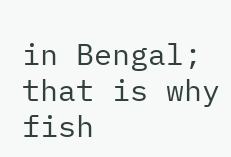in Bengal; that is why fish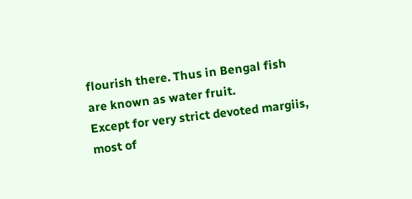flourish there. Thus in Bengal fish are known as water fruit.
Except for very strict devoted margiis, most of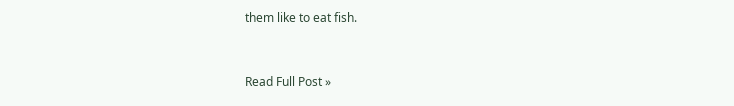them like to eat fish.


Read Full Post »